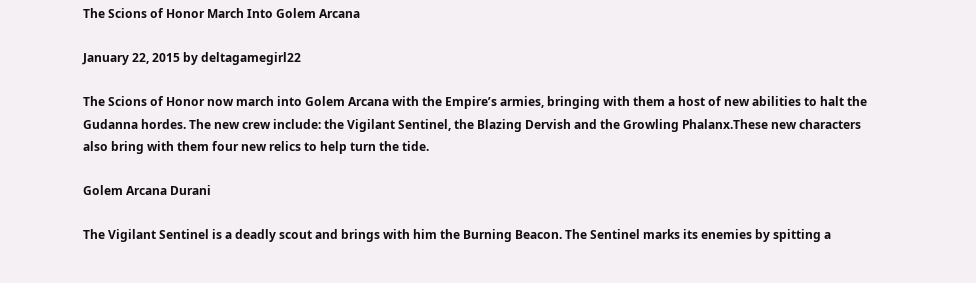The Scions of Honor March Into Golem Arcana

January 22, 2015 by deltagamegirl22

The Scions of Honor now march into Golem Arcana with the Empire’s armies, bringing with them a host of new abilities to halt the Gudanna hordes. The new crew include: the Vigilant Sentinel, the Blazing Dervish and the Growling Phalanx.These new characters also bring with them four new relics to help turn the tide.

Golem Arcana Durani

The Vigilant Sentinel is a deadly scout and brings with him the Burning Beacon. The Sentinel marks its enemies by spitting a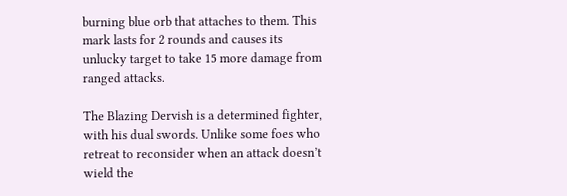burning blue orb that attaches to them. This mark lasts for 2 rounds and causes its unlucky target to take 15 more damage from ranged attacks.

The Blazing Dervish is a determined fighter, with his dual swords. Unlike some foes who retreat to reconsider when an attack doesn’t wield the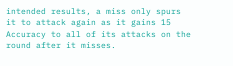intended results, a miss only spurs it to attack again as it gains 15 Accuracy to all of its attacks on the round after it misses.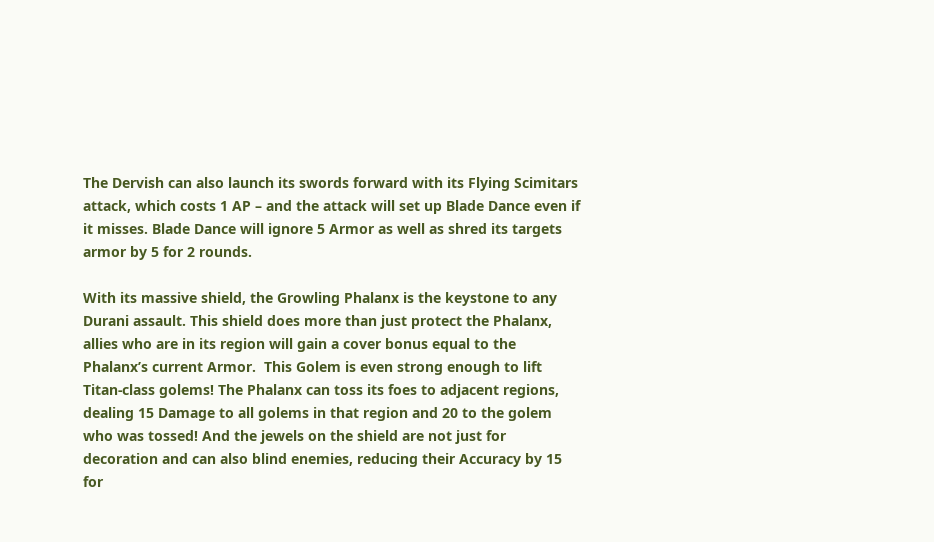The Dervish can also launch its swords forward with its Flying Scimitars attack, which costs 1 AP – and the attack will set up Blade Dance even if it misses. Blade Dance will ignore 5 Armor as well as shred its targets armor by 5 for 2 rounds.

With its massive shield, the Growling Phalanx is the keystone to any Durani assault. This shield does more than just protect the Phalanx, allies who are in its region will gain a cover bonus equal to the Phalanx’s current Armor.  This Golem is even strong enough to lift Titan-class golems! The Phalanx can toss its foes to adjacent regions, dealing 15 Damage to all golems in that region and 20 to the golem who was tossed! And the jewels on the shield are not just for decoration and can also blind enemies, reducing their Accuracy by 15 for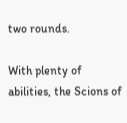two rounds.

With plenty of abilities, the Scions of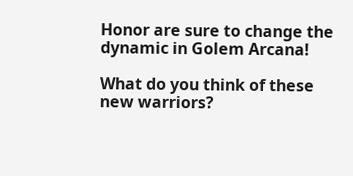Honor are sure to change the dynamic in Golem Arcana!

What do you think of these new warriors?